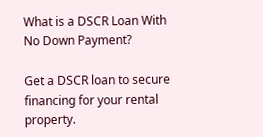What is a DSCR Loan With No Down Payment?

Get a DSCR loan to secure financing for your rental property.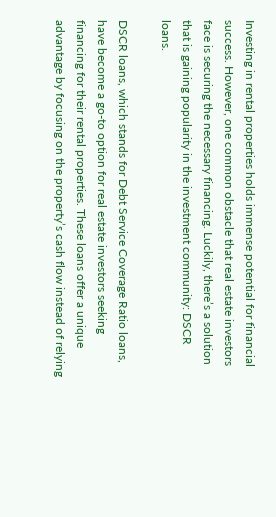Investing in rental properties holds immense potential for financial success. However, one common obstacle that real estate investors face is securing the necessary financing. Luckily, there’s a solution that is gaining popularity in the investment community: DSCR loans.

DSCR loans, which stands for Debt Service Coverage Ratio loans, have become a go-to option for real estate investors seeking financing for their rental properties. These loans offer a unique advantage by focusing on the property’s cash flow instead of relying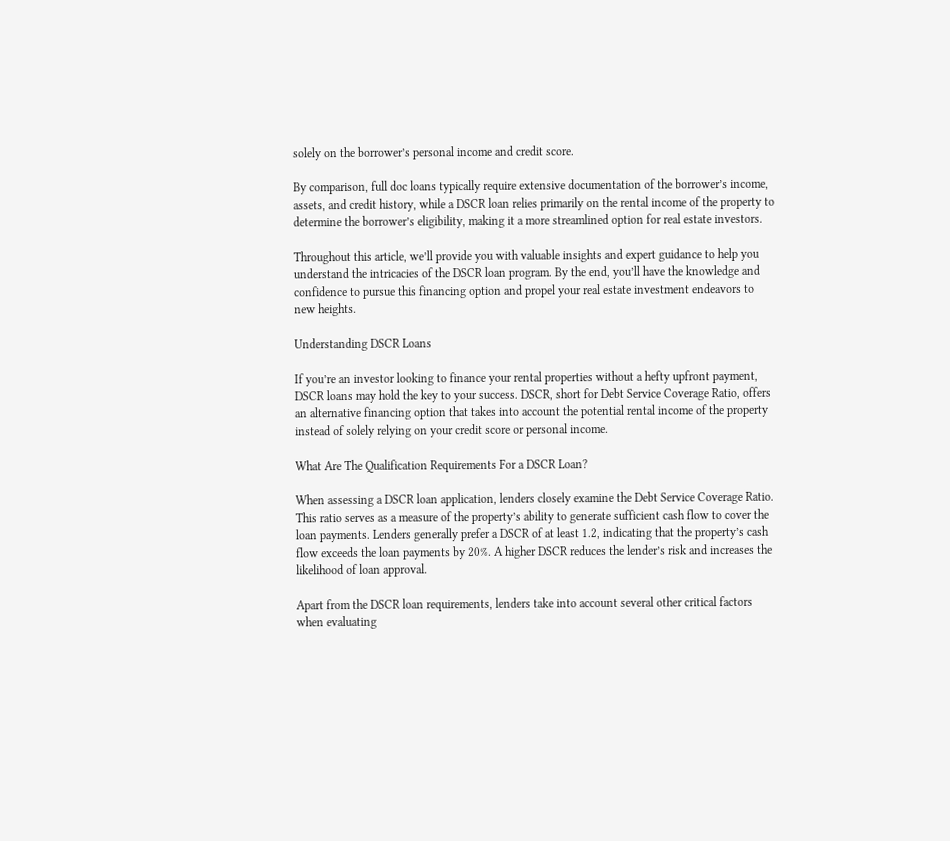solely on the borrower’s personal income and credit score.

By comparison, full doc loans typically require extensive documentation of the borrower’s income, assets, and credit history, while a DSCR loan relies primarily on the rental income of the property to determine the borrower’s eligibility, making it a more streamlined option for real estate investors.

Throughout this article, we’ll provide you with valuable insights and expert guidance to help you understand the intricacies of the DSCR loan program. By the end, you’ll have the knowledge and confidence to pursue this financing option and propel your real estate investment endeavors to new heights.

Understanding DSCR Loans

If you’re an investor looking to finance your rental properties without a hefty upfront payment, DSCR loans may hold the key to your success. DSCR, short for Debt Service Coverage Ratio, offers an alternative financing option that takes into account the potential rental income of the property instead of solely relying on your credit score or personal income.

What Are The Qualification Requirements For a DSCR Loan?

When assessing a DSCR loan application, lenders closely examine the Debt Service Coverage Ratio. This ratio serves as a measure of the property’s ability to generate sufficient cash flow to cover the loan payments. Lenders generally prefer a DSCR of at least 1.2, indicating that the property’s cash flow exceeds the loan payments by 20%. A higher DSCR reduces the lender’s risk and increases the likelihood of loan approval.

Apart from the DSCR loan requirements, lenders take into account several other critical factors when evaluating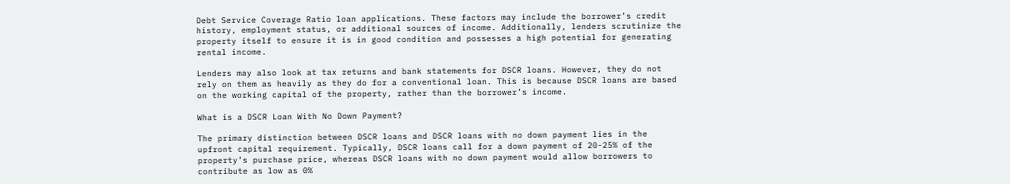Debt Service Coverage Ratio loan applications. These factors may include the borrower’s credit history, employment status, or additional sources of income. Additionally, lenders scrutinize the property itself to ensure it is in good condition and possesses a high potential for generating rental income.

Lenders may also look at tax returns and bank statements for DSCR loans. However, they do not rely on them as heavily as they do for a conventional loan. This is because DSCR loans are based on the working capital of the property, rather than the borrower’s income.

What is a DSCR Loan With No Down Payment?

The primary distinction between DSCR loans and DSCR loans with no down payment lies in the upfront capital requirement. Typically, DSCR loans call for a down payment of 20-25% of the property’s purchase price, whereas DSCR loans with no down payment would allow borrowers to contribute as low as 0%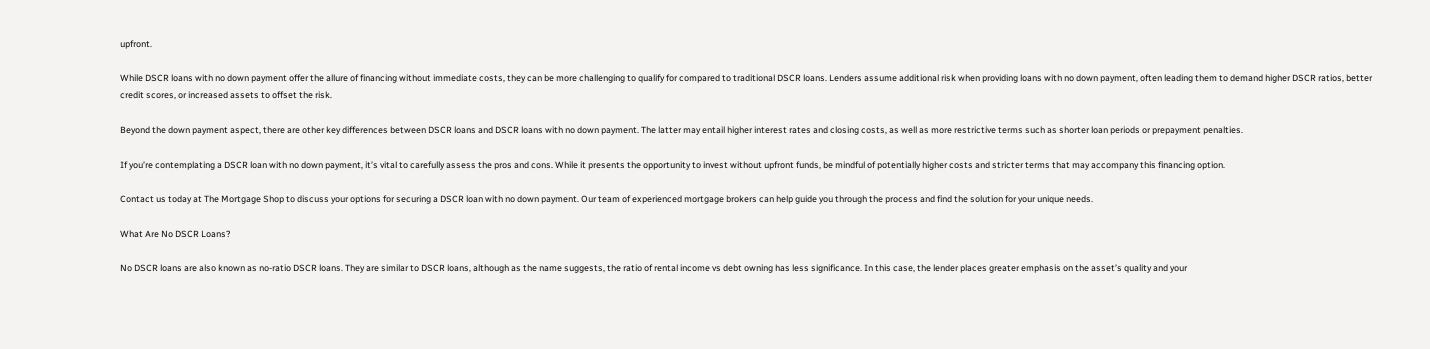upfront.

While DSCR loans with no down payment offer the allure of financing without immediate costs, they can be more challenging to qualify for compared to traditional DSCR loans. Lenders assume additional risk when providing loans with no down payment, often leading them to demand higher DSCR ratios, better credit scores, or increased assets to offset the risk.

Beyond the down payment aspect, there are other key differences between DSCR loans and DSCR loans with no down payment. The latter may entail higher interest rates and closing costs, as well as more restrictive terms such as shorter loan periods or prepayment penalties.

If you’re contemplating a DSCR loan with no down payment, it’s vital to carefully assess the pros and cons. While it presents the opportunity to invest without upfront funds, be mindful of potentially higher costs and stricter terms that may accompany this financing option.

Contact us today at The Mortgage Shop to discuss your options for securing a DSCR loan with no down payment. Our team of experienced mortgage brokers can help guide you through the process and find the solution for your unique needs.

What Are No DSCR Loans?

No DSCR loans are also known as no-ratio DSCR loans. They are similar to DSCR loans, although as the name suggests, the ratio of rental income vs debt owning has less significance. In this case, the lender places greater emphasis on the asset’s quality and your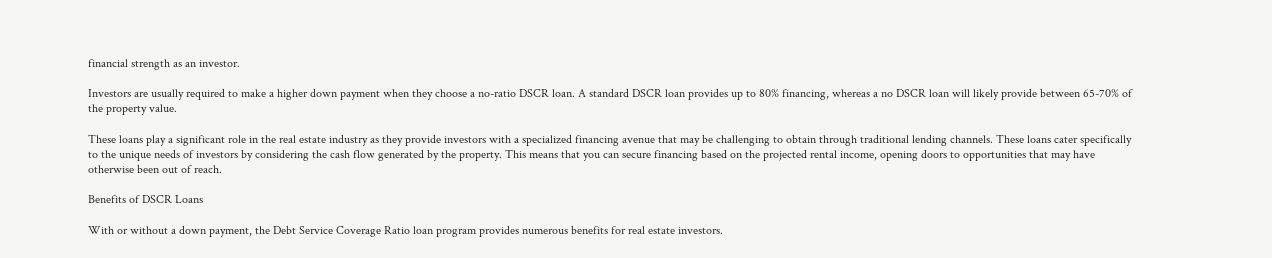financial strength as an investor.

Investors are usually required to make a higher down payment when they choose a no-ratio DSCR loan. A standard DSCR loan provides up to 80% financing, whereas a no DSCR loan will likely provide between 65-70% of the property value.

These loans play a significant role in the real estate industry as they provide investors with a specialized financing avenue that may be challenging to obtain through traditional lending channels. These loans cater specifically to the unique needs of investors by considering the cash flow generated by the property. This means that you can secure financing based on the projected rental income, opening doors to opportunities that may have otherwise been out of reach.

Benefits of DSCR Loans

With or without a down payment, the Debt Service Coverage Ratio loan program provides numerous benefits for real estate investors.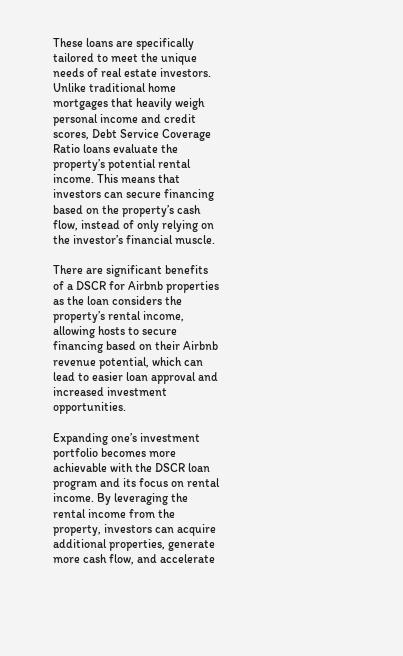These loans are specifically tailored to meet the unique needs of real estate investors. Unlike traditional home mortgages that heavily weigh personal income and credit scores, Debt Service Coverage Ratio loans evaluate the property’s potential rental income. This means that investors can secure financing based on the property’s cash flow, instead of only relying on the investor’s financial muscle.

There are significant benefits of a DSCR for Airbnb properties as the loan considers the property’s rental income, allowing hosts to secure financing based on their Airbnb revenue potential, which can lead to easier loan approval and increased investment opportunities.

Expanding one’s investment portfolio becomes more achievable with the DSCR loan program and its focus on rental income. By leveraging the rental income from the property, investors can acquire additional properties, generate more cash flow, and accelerate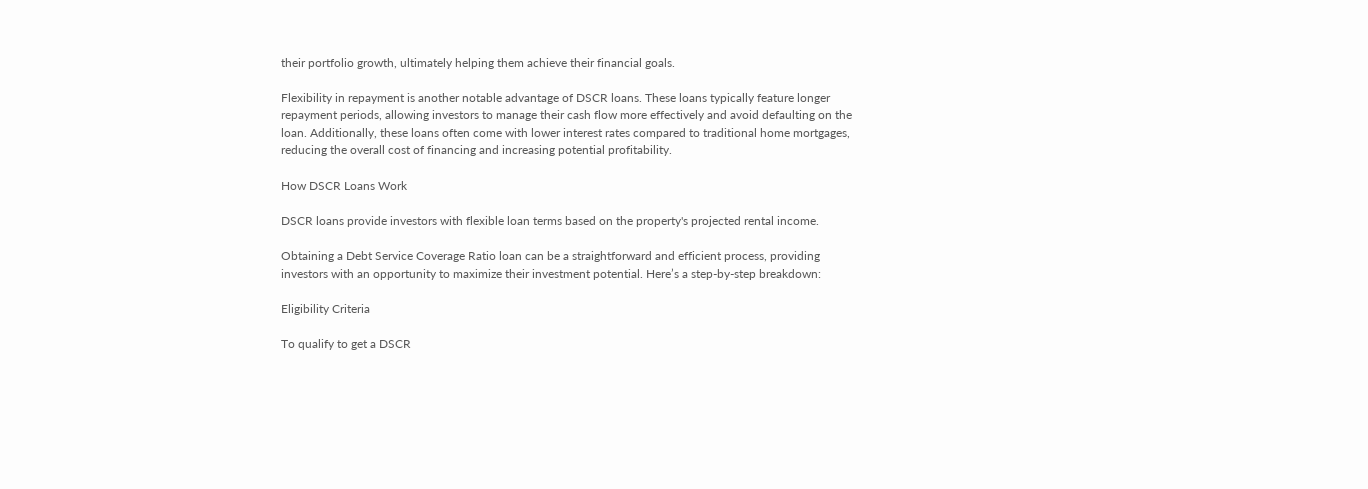their portfolio growth, ultimately helping them achieve their financial goals.

Flexibility in repayment is another notable advantage of DSCR loans. These loans typically feature longer repayment periods, allowing investors to manage their cash flow more effectively and avoid defaulting on the loan. Additionally, these loans often come with lower interest rates compared to traditional home mortgages, reducing the overall cost of financing and increasing potential profitability.

How DSCR Loans Work

DSCR loans provide investors with flexible loan terms based on the property's projected rental income.

Obtaining a Debt Service Coverage Ratio loan can be a straightforward and efficient process, providing investors with an opportunity to maximize their investment potential. Here’s a step-by-step breakdown:

Eligibility Criteria

To qualify to get a DSCR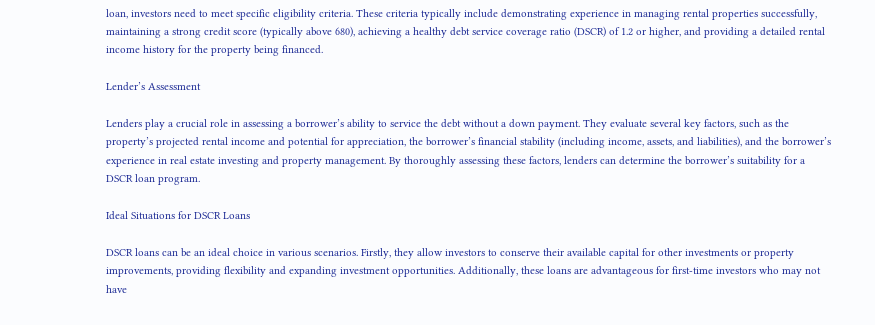loan, investors need to meet specific eligibility criteria. These criteria typically include demonstrating experience in managing rental properties successfully, maintaining a strong credit score (typically above 680), achieving a healthy debt service coverage ratio (DSCR) of 1.2 or higher, and providing a detailed rental income history for the property being financed.

Lender’s Assessment

Lenders play a crucial role in assessing a borrower’s ability to service the debt without a down payment. They evaluate several key factors, such as the property’s projected rental income and potential for appreciation, the borrower’s financial stability (including income, assets, and liabilities), and the borrower’s experience in real estate investing and property management. By thoroughly assessing these factors, lenders can determine the borrower’s suitability for a DSCR loan program.

Ideal Situations for DSCR Loans

DSCR loans can be an ideal choice in various scenarios. Firstly, they allow investors to conserve their available capital for other investments or property improvements, providing flexibility and expanding investment opportunities. Additionally, these loans are advantageous for first-time investors who may not have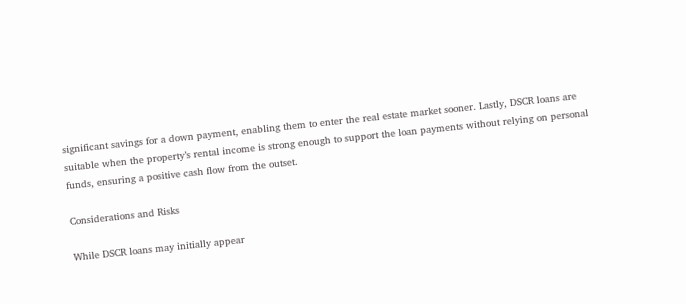significant savings for a down payment, enabling them to enter the real estate market sooner. Lastly, DSCR loans are suitable when the property’s rental income is strong enough to support the loan payments without relying on personal funds, ensuring a positive cash flow from the outset.

Considerations and Risks

While DSCR loans may initially appear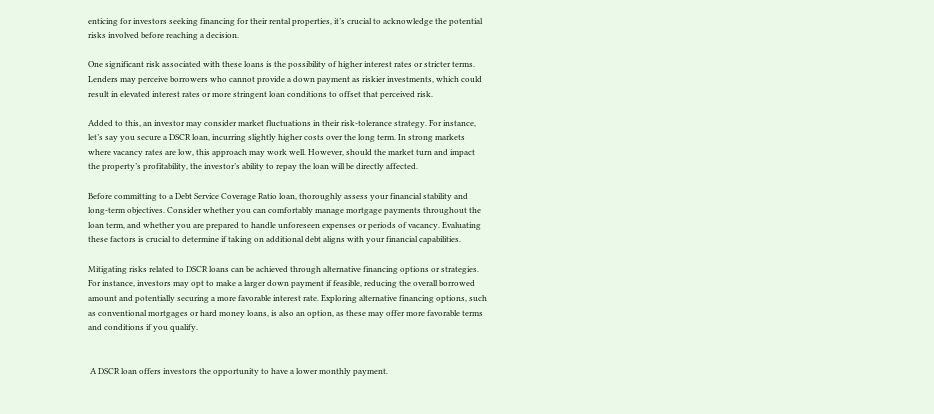enticing for investors seeking financing for their rental properties, it’s crucial to acknowledge the potential risks involved before reaching a decision.

One significant risk associated with these loans is the possibility of higher interest rates or stricter terms. Lenders may perceive borrowers who cannot provide a down payment as riskier investments, which could result in elevated interest rates or more stringent loan conditions to offset that perceived risk.

Added to this, an investor may consider market fluctuations in their risk-tolerance strategy. For instance, let’s say you secure a DSCR loan, incurring slightly higher costs over the long term. In strong markets where vacancy rates are low, this approach may work well. However, should the market turn and impact the property’s profitability, the investor’s ability to repay the loan will be directly affected.

Before committing to a Debt Service Coverage Ratio loan, thoroughly assess your financial stability and long-term objectives. Consider whether you can comfortably manage mortgage payments throughout the loan term, and whether you are prepared to handle unforeseen expenses or periods of vacancy. Evaluating these factors is crucial to determine if taking on additional debt aligns with your financial capabilities.

Mitigating risks related to DSCR loans can be achieved through alternative financing options or strategies. For instance, investors may opt to make a larger down payment if feasible, reducing the overall borrowed amount and potentially securing a more favorable interest rate. Exploring alternative financing options, such as conventional mortgages or hard money loans, is also an option, as these may offer more favorable terms and conditions if you qualify.


 A DSCR loan offers investors the opportunity to have a lower monthly payment.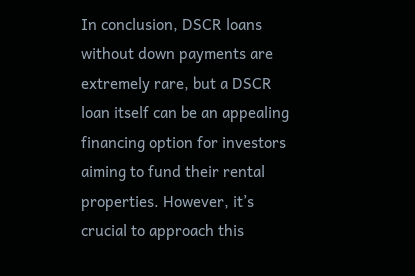In conclusion, DSCR loans without down payments are extremely rare, but a DSCR loan itself can be an appealing financing option for investors aiming to fund their rental properties. However, it’s crucial to approach this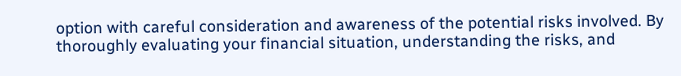option with careful consideration and awareness of the potential risks involved. By thoroughly evaluating your financial situation, understanding the risks, and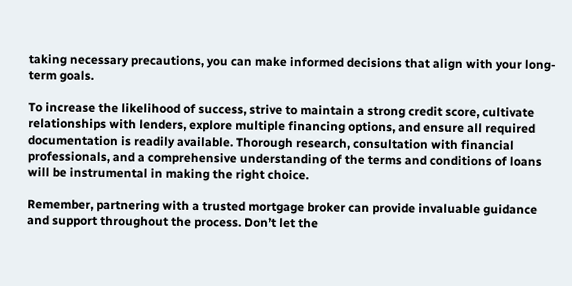taking necessary precautions, you can make informed decisions that align with your long-term goals.

To increase the likelihood of success, strive to maintain a strong credit score, cultivate relationships with lenders, explore multiple financing options, and ensure all required documentation is readily available. Thorough research, consultation with financial professionals, and a comprehensive understanding of the terms and conditions of loans will be instrumental in making the right choice.

Remember, partnering with a trusted mortgage broker can provide invaluable guidance and support throughout the process. Don’t let the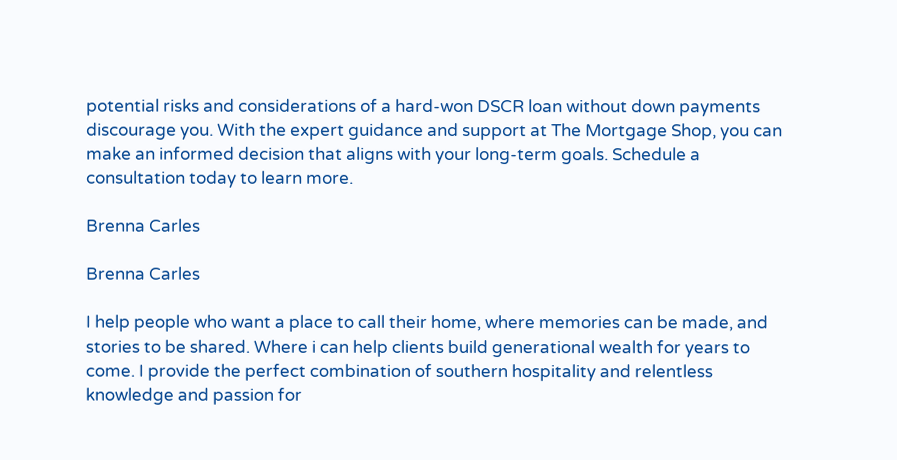potential risks and considerations of a hard-won DSCR loan without down payments discourage you. With the expert guidance and support at The Mortgage Shop, you can make an informed decision that aligns with your long-term goals. Schedule a consultation today to learn more.

Brenna Carles

Brenna Carles

I help people who want a place to call their home, where memories can be made, and stories to be shared. Where i can help clients build generational wealth for years to come. I provide the perfect combination of southern hospitality and relentless knowledge and passion for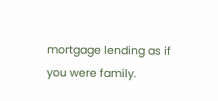mortgage lending as if you were family.